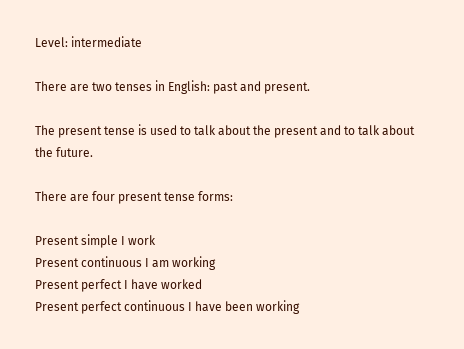Level: intermediate

There are two tenses in English: past and present.

The present tense is used to talk about the present and to talk about the future.

There are four present tense forms:

Present simple I work
Present continuous I am working
Present perfect I have worked
Present perfect continuous I have been working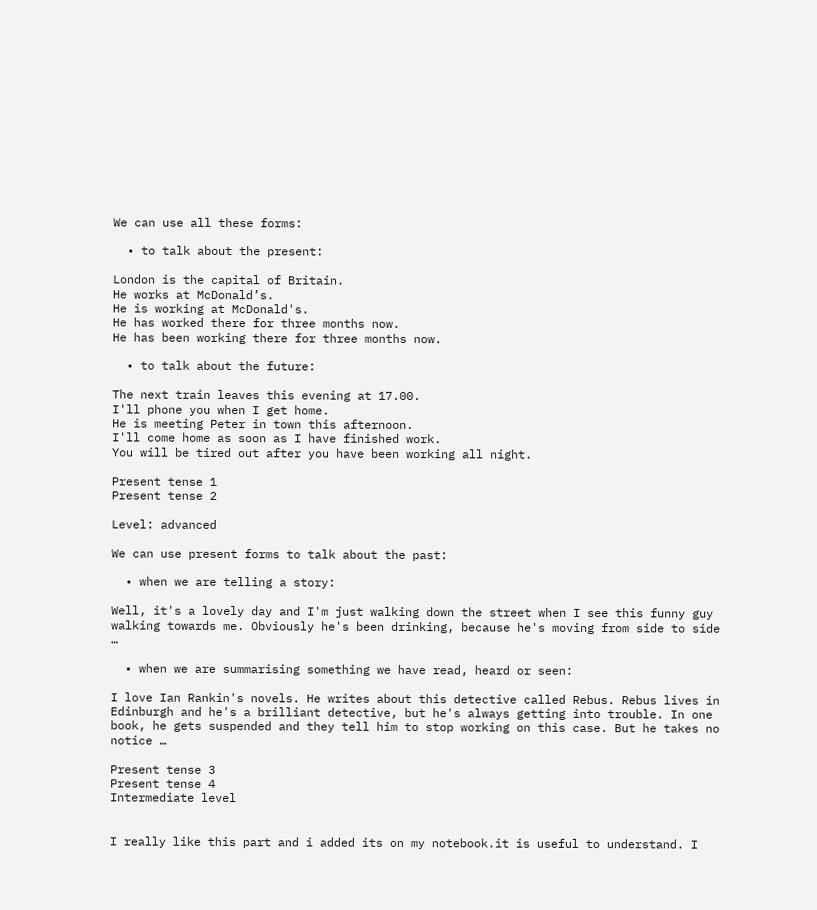We can use all these forms:

  • to talk about the present:

London is the capital of Britain.
He works at McDonald’s.
He is working at McDonald's.
He has worked there for three months now.
He has been working there for three months now.

  • to talk about the future:

The next train leaves this evening at 17.00.
I'll phone you when I get home.
He is meeting Peter in town this afternoon.
I'll come home as soon as I have finished work.
You will be tired out after you have been working all night.

Present tense 1
Present tense 2

Level: advanced

We can use present forms to talk about the past:

  • when we are telling a story:

Well, it's a lovely day and I'm just walking down the street when I see this funny guy walking towards me. Obviously he's been drinking, because he's moving from side to side …

  • when we are summarising something we have read, heard or seen:

I love Ian Rankin's novels. He writes about this detective called Rebus. Rebus lives in Edinburgh and he's a brilliant detective, but he's always getting into trouble. In one book, he gets suspended and they tell him to stop working on this case. But he takes no notice …

Present tense 3
Present tense 4
Intermediate level


I really like this part and i added its on my notebook.it is useful to understand. I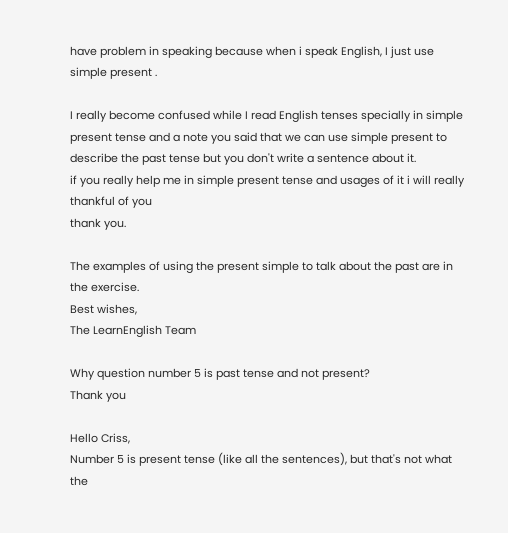have problem in speaking because when i speak English, I just use simple present .

I really become confused while I read English tenses specially in simple present tense and a note you said that we can use simple present to describe the past tense but you don't write a sentence about it.
if you really help me in simple present tense and usages of it i will really thankful of you
thank you.

The examples of using the present simple to talk about the past are in the exercise.
Best wishes,
The LearnEnglish Team

Why question number 5 is past tense and not present?
Thank you

Hello Criss,
Number 5 is present tense (like all the sentences), but that's not what the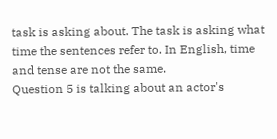task is asking about. The task is asking what time the sentences refer to. In English, time and tense are not the same.
Question 5 is talking about an actor's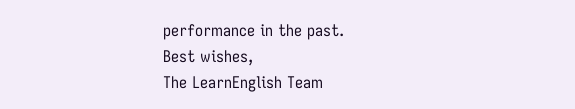performance in the past.
Best wishes,
The LearnEnglish Team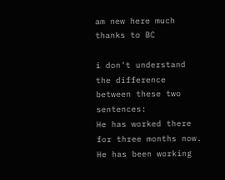am new here much  thanks to BC

i don't understand the difference between these two sentences:
He has worked there for three months now.
He has been working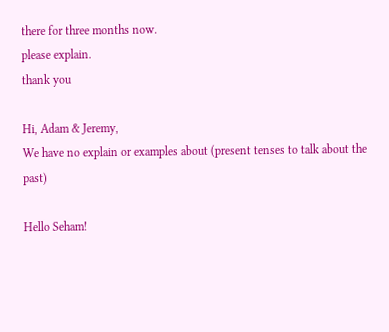there for three months now.
please explain.
thank you

Hi, Adam & Jeremy,
We have no explain or examples about (present tenses to talk about the past)

Hello Seham!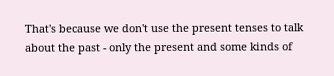That's because we don't use the present tenses to talk about the past - only the present and some kinds of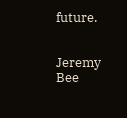future.


Jeremy Bee